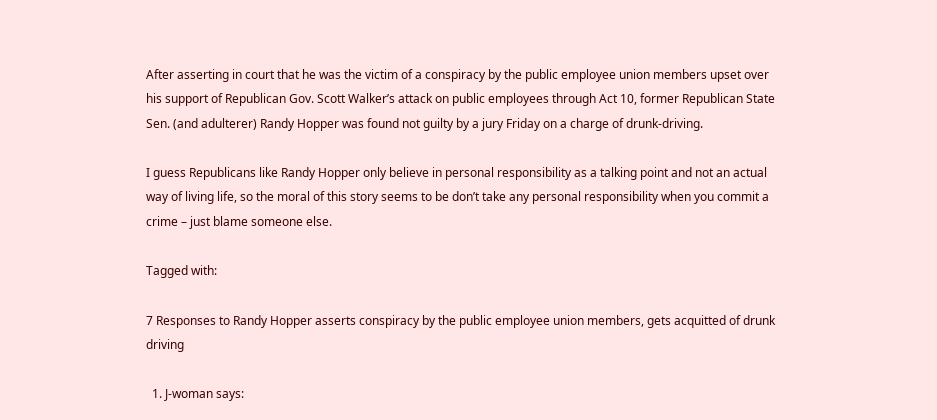After asserting in court that he was the victim of a conspiracy by the public employee union members upset over his support of Republican Gov. Scott Walker’s attack on public employees through Act 10, former Republican State Sen. (and adulterer) Randy Hopper was found not guilty by a jury Friday on a charge of drunk-driving.

I guess Republicans like Randy Hopper only believe in personal responsibility as a talking point and not an actual way of living life, so the moral of this story seems to be don’t take any personal responsibility when you commit a crime – just blame someone else.

Tagged with:

7 Responses to Randy Hopper asserts conspiracy by the public employee union members, gets acquitted of drunk driving

  1. J-woman says: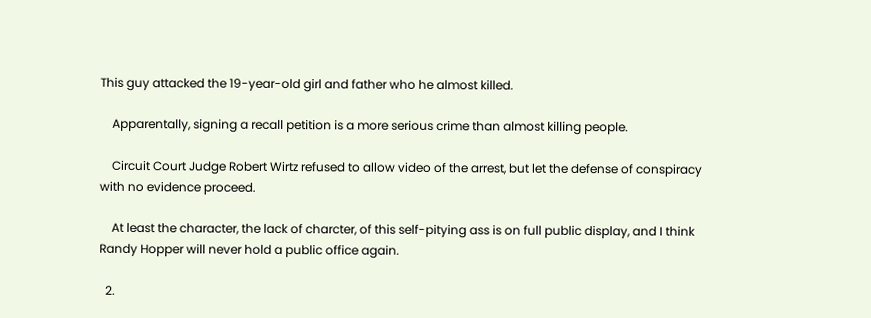This guy attacked the 19-year-old girl and father who he almost killed.

    Apparentally, signing a recall petition is a more serious crime than almost killing people.

    Circuit Court Judge Robert Wirtz refused to allow video of the arrest, but let the defense of conspiracy with no evidence proceed.

    At least the character, the lack of charcter, of this self-pitying ass is on full public display, and I think Randy Hopper will never hold a public office again.

  2.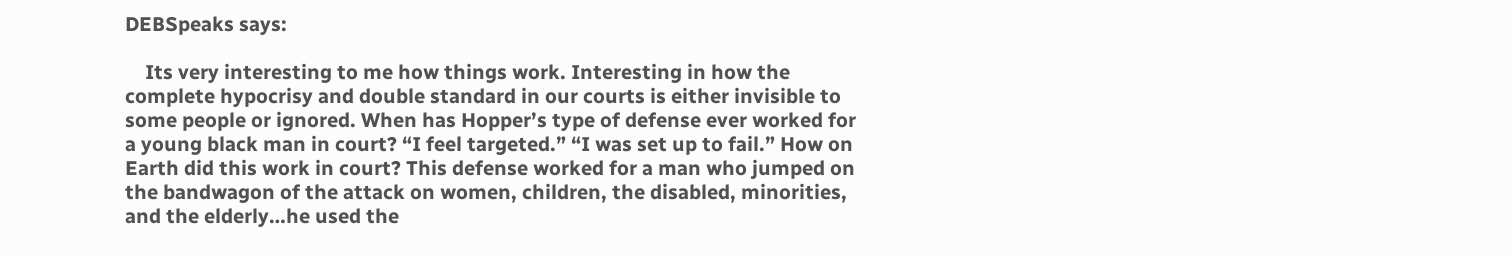DEBSpeaks says:

    Its very interesting to me how things work. Interesting in how the complete hypocrisy and double standard in our courts is either invisible to some people or ignored. When has Hopper’s type of defense ever worked for a young black man in court? “I feel targeted.” “I was set up to fail.” How on Earth did this work in court? This defense worked for a man who jumped on the bandwagon of the attack on women, children, the disabled, minorities, and the elderly…he used the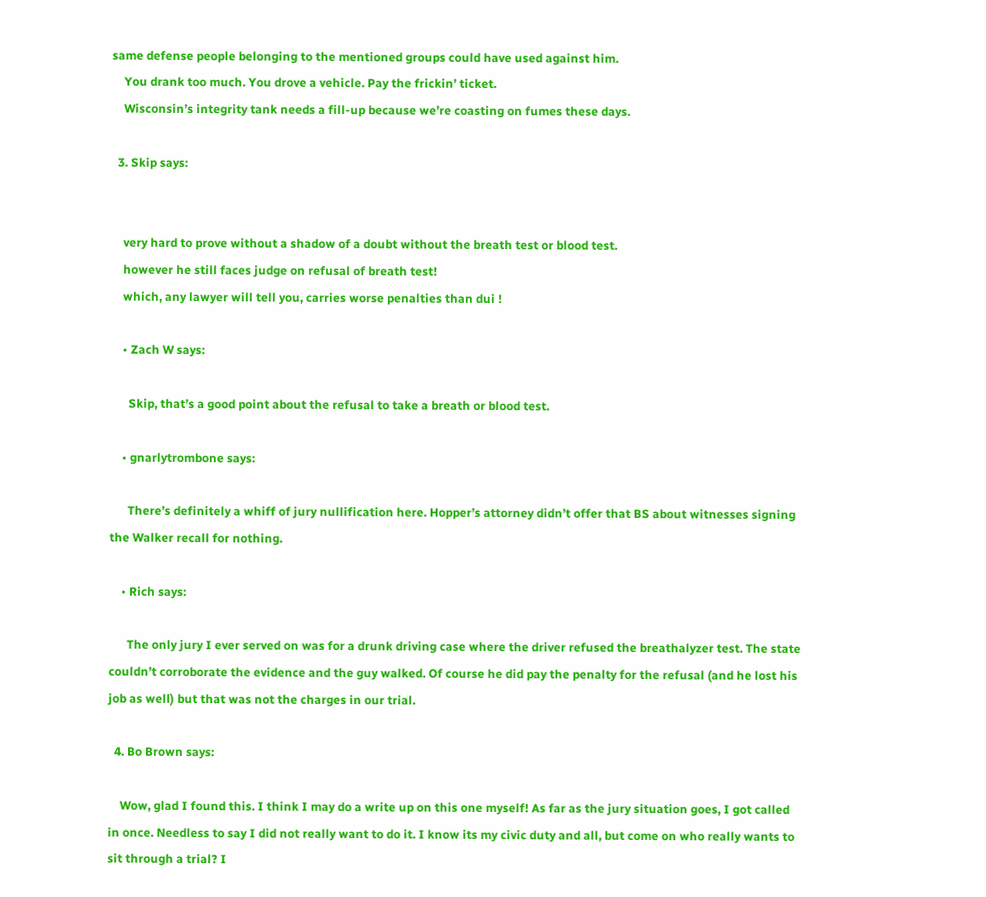same defense people belonging to the mentioned groups could have used against him.
    You drank too much. You drove a vehicle. Pay the frickin’ ticket.
    Wisconsin’s integrity tank needs a fill-up because we’re coasting on fumes these days.

  3. Skip says:


    very hard to prove without a shadow of a doubt without the breath test or blood test.
    however he still faces judge on refusal of breath test!
    which, any lawyer will tell you, carries worse penalties than dui !

    • Zach W says:

      Skip, that’s a good point about the refusal to take a breath or blood test.

    • gnarlytrombone says:

      There’s definitely a whiff of jury nullification here. Hopper’s attorney didn’t offer that BS about witnesses signing the Walker recall for nothing.

    • Rich says:

      The only jury I ever served on was for a drunk driving case where the driver refused the breathalyzer test. The state couldn’t corroborate the evidence and the guy walked. Of course he did pay the penalty for the refusal (and he lost his job as well) but that was not the charges in our trial.

  4. Bo Brown says:

    Wow, glad I found this. I think I may do a write up on this one myself! As far as the jury situation goes, I got called in once. Needless to say I did not really want to do it. I know its my civic duty and all, but come on who really wants to sit through a trial? I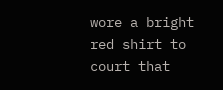wore a bright red shirt to court that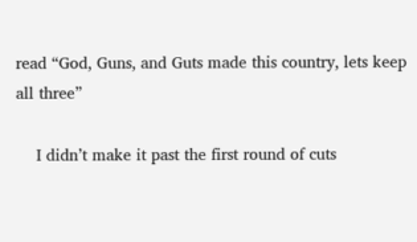read “God, Guns, and Guts made this country, lets keep all three”

    I didn’t make it past the first round of cuts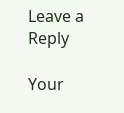Leave a Reply

Your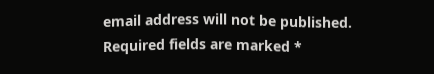email address will not be published. Required fields are marked *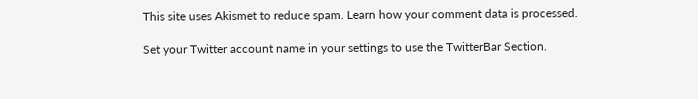This site uses Akismet to reduce spam. Learn how your comment data is processed.

Set your Twitter account name in your settings to use the TwitterBar Section.